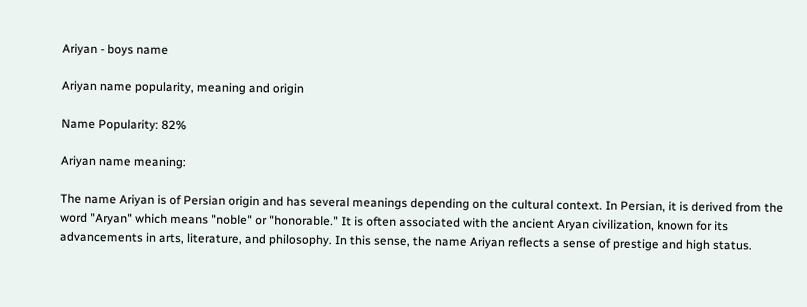Ariyan - boys name

Ariyan name popularity, meaning and origin

Name Popularity: 82%

Ariyan name meaning:

The name Ariyan is of Persian origin and has several meanings depending on the cultural context. In Persian, it is derived from the word "Aryan" which means "noble" or "honorable." It is often associated with the ancient Aryan civilization, known for its advancements in arts, literature, and philosophy. In this sense, the name Ariyan reflects a sense of prestige and high status.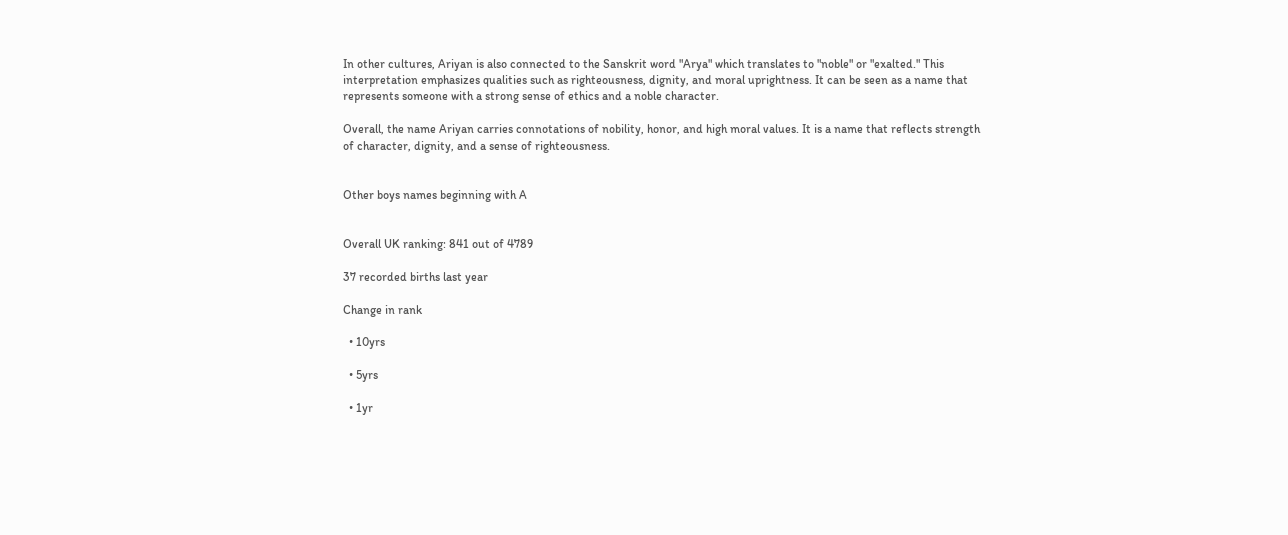In other cultures, Ariyan is also connected to the Sanskrit word "Arya" which translates to "noble" or "exalted." This interpretation emphasizes qualities such as righteousness, dignity, and moral uprightness. It can be seen as a name that represents someone with a strong sense of ethics and a noble character.

Overall, the name Ariyan carries connotations of nobility, honor, and high moral values. It is a name that reflects strength of character, dignity, and a sense of righteousness.


Other boys names beginning with A


Overall UK ranking: 841 out of 4789

37 recorded births last year

Change in rank

  • 10yrs

  • 5yrs

  • 1yr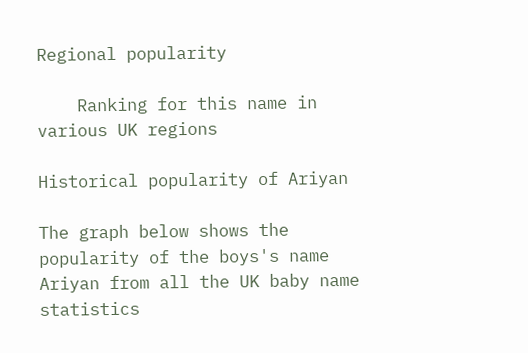Regional popularity

    Ranking for this name in various UK regions

Historical popularity of Ariyan

The graph below shows the popularity of the boys's name Ariyan from all the UK baby name statistics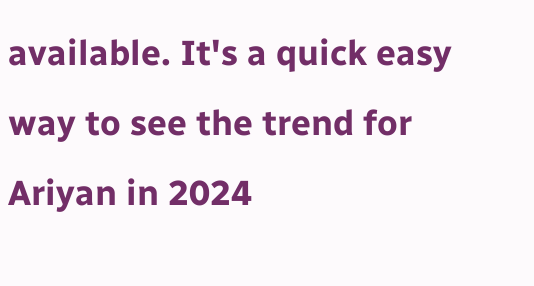available. It's a quick easy way to see the trend for Ariyan in 2024